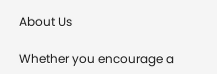About Us

Whether you encourage a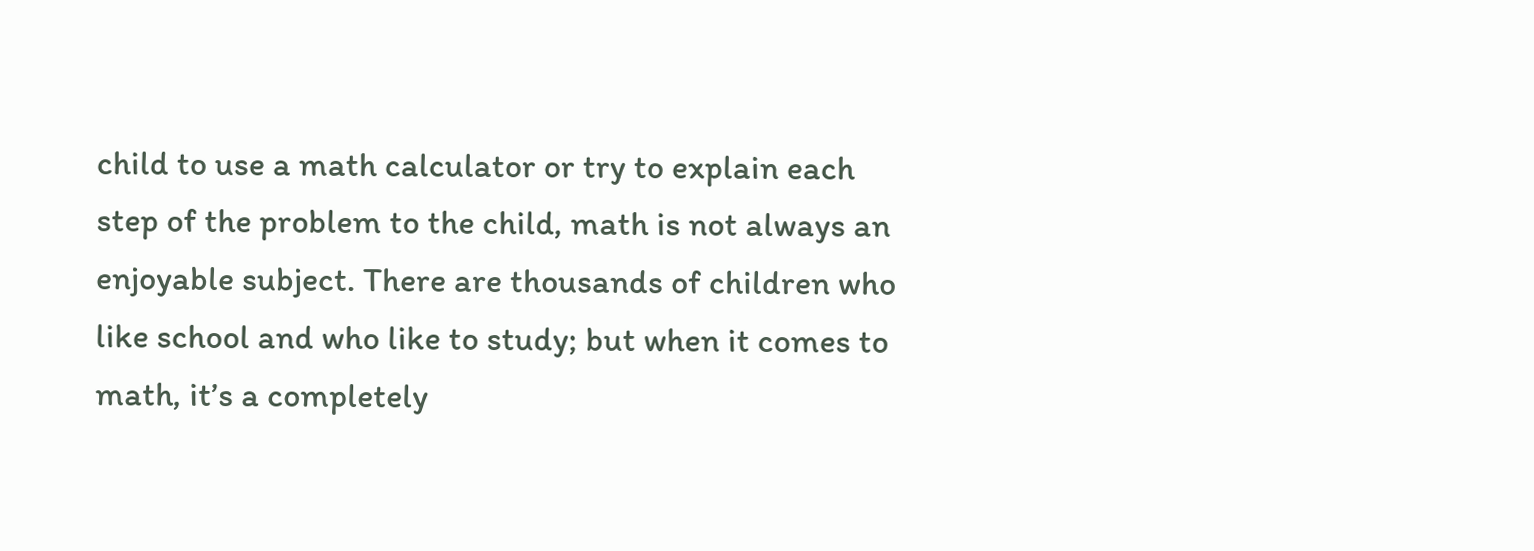child to use a math calculator or try to explain each step of the problem to the child, math is not always an enjoyable subject. There are thousands of children who like school and who like to study; but when it comes to math, it’s a completely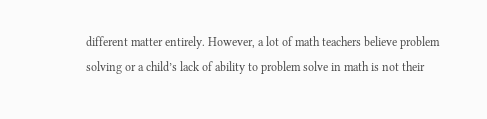different matter entirely. However, a lot of math teachers believe problem solving or a child’s lack of ability to problem solve in math is not their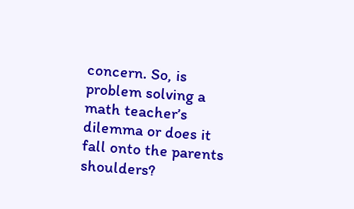concern. So, is problem solving a math teacher’s dilemma or does it fall onto the parents shoulders?